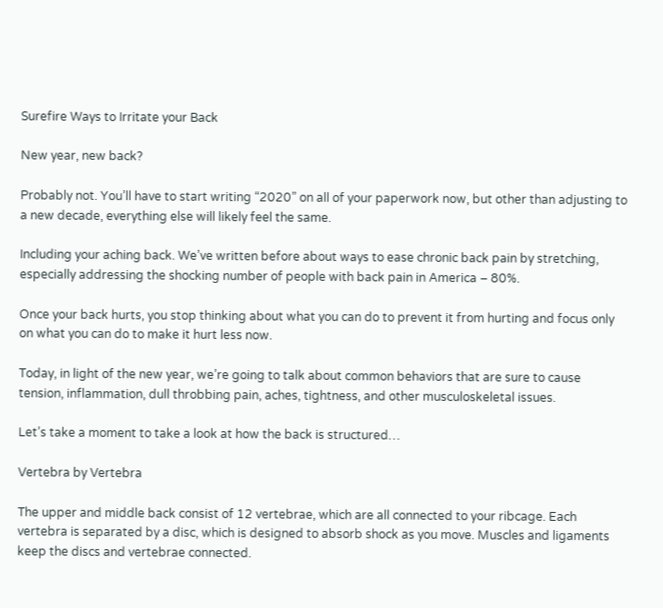Surefire Ways to Irritate your Back

New year, new back?

Probably not. You’ll have to start writing “2020” on all of your paperwork now, but other than adjusting to a new decade, everything else will likely feel the same.

Including your aching back. We’ve written before about ways to ease chronic back pain by stretching, especially addressing the shocking number of people with back pain in America – 80%.

Once your back hurts, you stop thinking about what you can do to prevent it from hurting and focus only on what you can do to make it hurt less now.

Today, in light of the new year, we’re going to talk about common behaviors that are sure to cause tension, inflammation, dull throbbing pain, aches, tightness, and other musculoskeletal issues.

Let’s take a moment to take a look at how the back is structured…

Vertebra by Vertebra

The upper and middle back consist of 12 vertebrae, which are all connected to your ribcage. Each vertebra is separated by a disc, which is designed to absorb shock as you move. Muscles and ligaments keep the discs and vertebrae connected.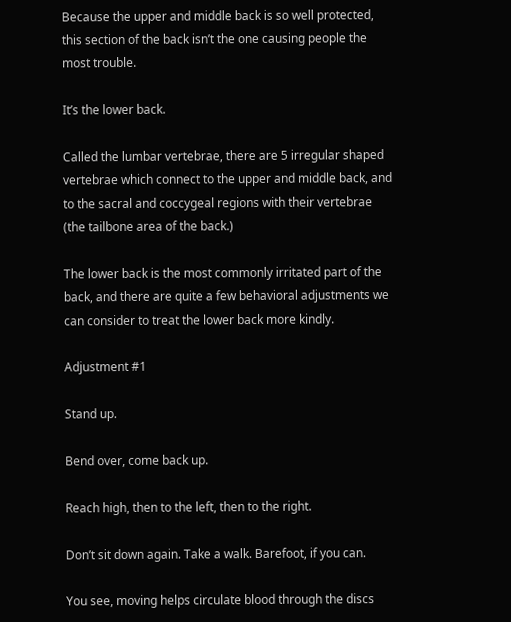Because the upper and middle back is so well protected, this section of the back isn’t the one causing people the most trouble.

It’s the lower back.

Called the lumbar vertebrae, there are 5 irregular shaped vertebrae which connect to the upper and middle back, and to the sacral and coccygeal regions with their vertebrae (the tailbone area of the back.)

The lower back is the most commonly irritated part of the back, and there are quite a few behavioral adjustments we can consider to treat the lower back more kindly.

Adjustment #1

Stand up.

Bend over, come back up.

Reach high, then to the left, then to the right.

Don’t sit down again. Take a walk. Barefoot, if you can.

You see, moving helps circulate blood through the discs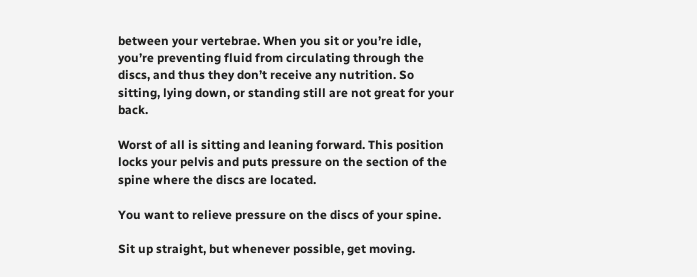between your vertebrae. When you sit or you’re idle, you’re preventing fluid from circulating through the discs, and thus they don’t receive any nutrition. So sitting, lying down, or standing still are not great for your back.

Worst of all is sitting and leaning forward. This position locks your pelvis and puts pressure on the section of the spine where the discs are located.

You want to relieve pressure on the discs of your spine.

Sit up straight, but whenever possible, get moving.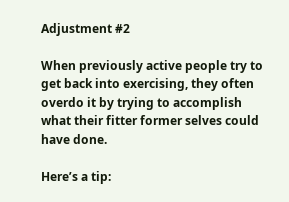Adjustment #2

When previously active people try to get back into exercising, they often overdo it by trying to accomplish what their fitter former selves could have done.

Here’s a tip: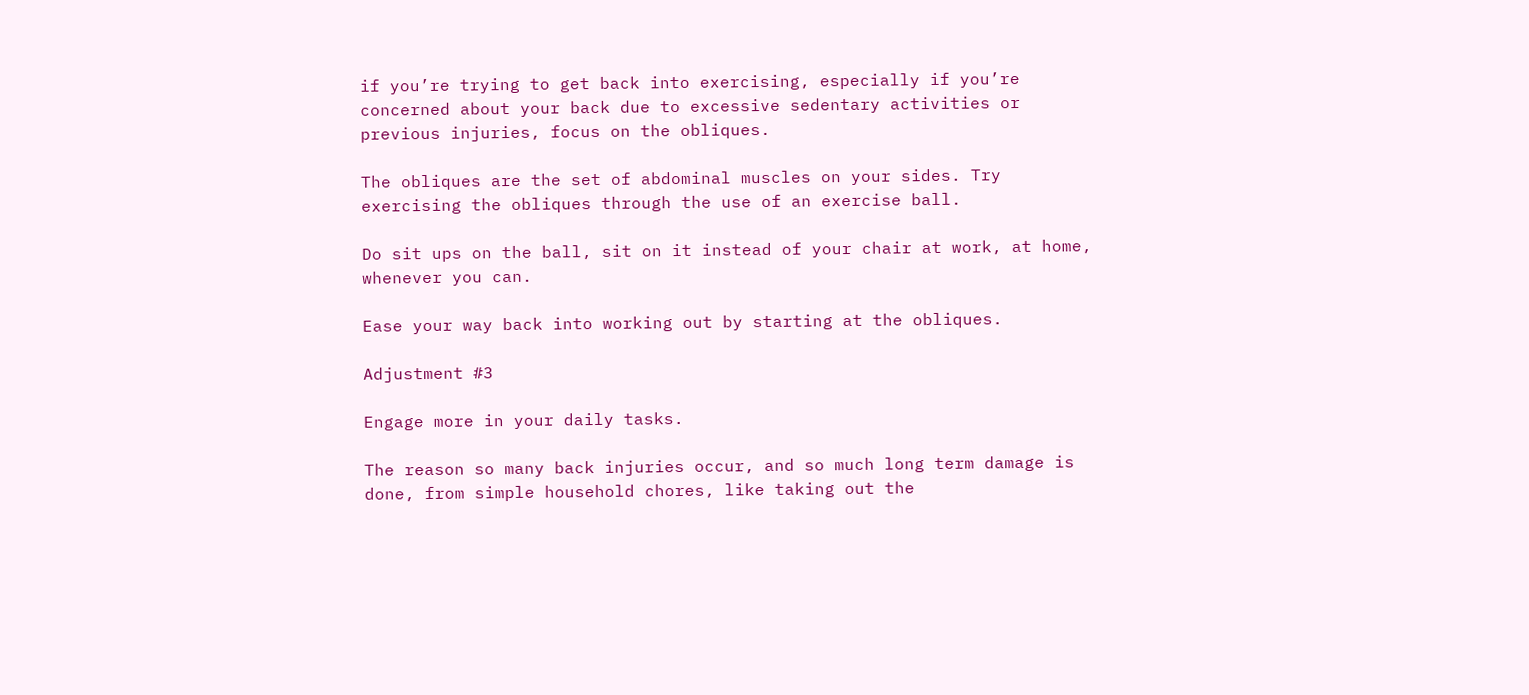if you’re trying to get back into exercising, especially if you’re concerned about your back due to excessive sedentary activities or previous injuries, focus on the obliques.

The obliques are the set of abdominal muscles on your sides. Try exercising the obliques through the use of an exercise ball.

Do sit ups on the ball, sit on it instead of your chair at work, at home, whenever you can.

Ease your way back into working out by starting at the obliques.

Adjustment #3

Engage more in your daily tasks.

The reason so many back injuries occur, and so much long term damage is done, from simple household chores, like taking out the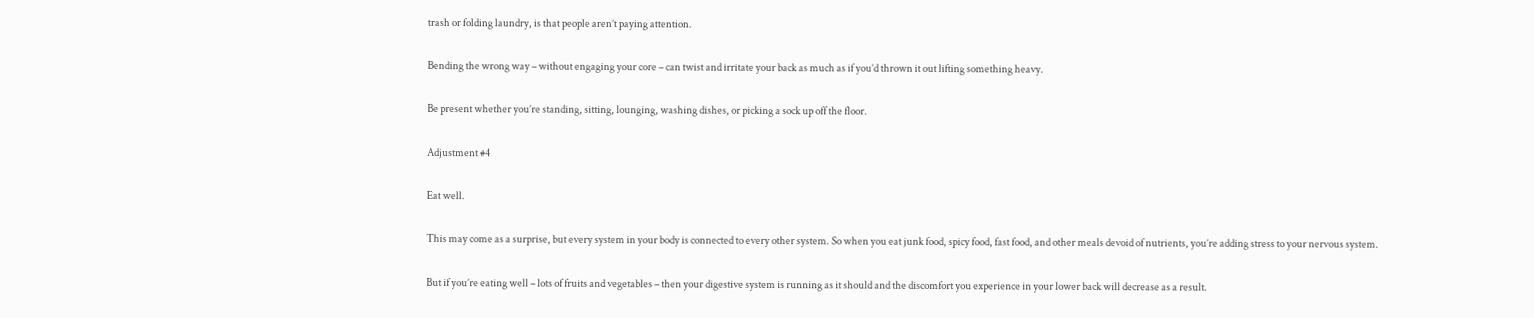trash or folding laundry, is that people aren’t paying attention.

Bending the wrong way – without engaging your core – can twist and irritate your back as much as if you’d thrown it out lifting something heavy.

Be present whether you’re standing, sitting, lounging, washing dishes, or picking a sock up off the floor.

Adjustment #4

Eat well.

This may come as a surprise, but every system in your body is connected to every other system. So when you eat junk food, spicy food, fast food, and other meals devoid of nutrients, you’re adding stress to your nervous system.

But if you’re eating well – lots of fruits and vegetables – then your digestive system is running as it should and the discomfort you experience in your lower back will decrease as a result.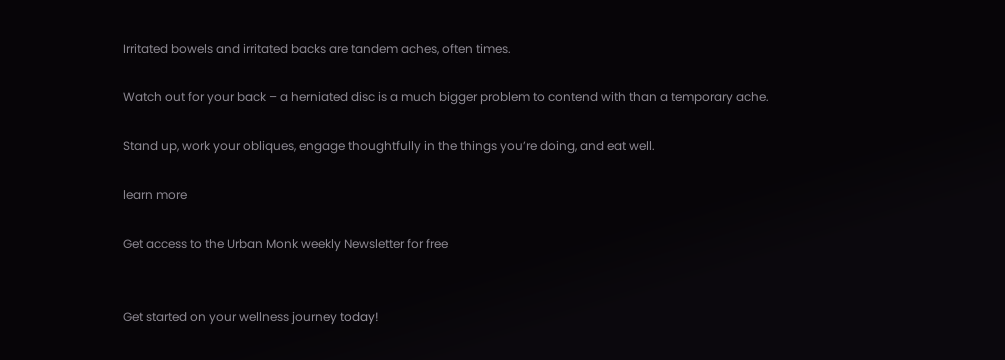Irritated bowels and irritated backs are tandem aches, often times.

Watch out for your back – a herniated disc is a much bigger problem to contend with than a temporary ache.

Stand up, work your obliques, engage thoughtfully in the things you’re doing, and eat well.

learn more

Get access to the Urban Monk weekly Newsletter for free


Get started on your wellness journey today!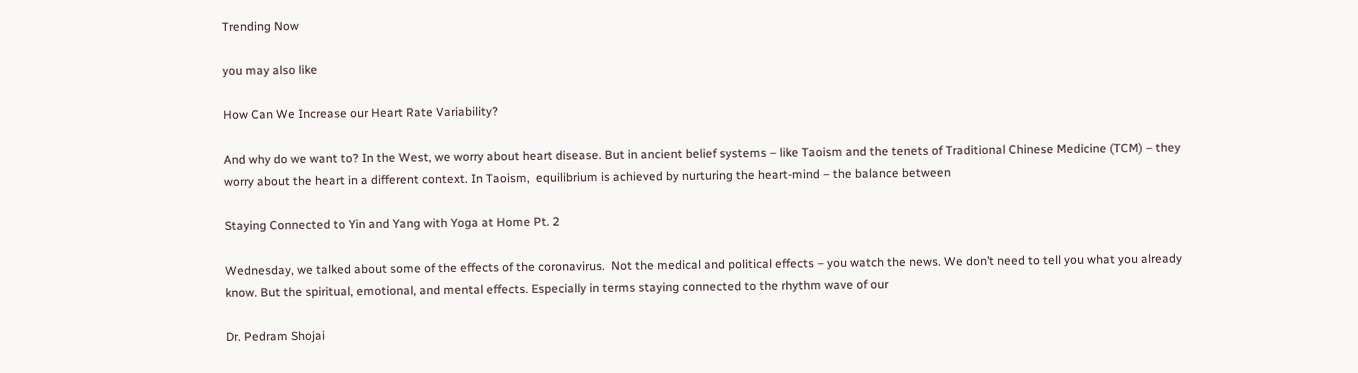Trending Now

you may also like

How Can We Increase our Heart Rate Variability?

And why do we want to? In the West, we worry about heart disease. But in ancient belief systems – like Taoism and the tenets of Traditional Chinese Medicine (TCM) – they worry about the heart in a different context. In Taoism,  equilibrium is achieved by nurturing the heart-mind – the balance between

Staying Connected to Yin and Yang with Yoga at Home Pt. 2

Wednesday, we talked about some of the effects of the coronavirus.  Not the medical and political effects – you watch the news. We don’t need to tell you what you already know. But the spiritual, emotional, and mental effects. Especially in terms staying connected to the rhythm wave of our

Dr. Pedram Shojai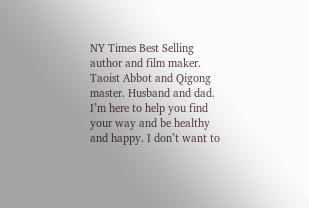NY Times Best Selling author and film maker. Taoist Abbot and Qigong master. Husband and dad. I’m here to help you find your way and be healthy and happy. I don’t want to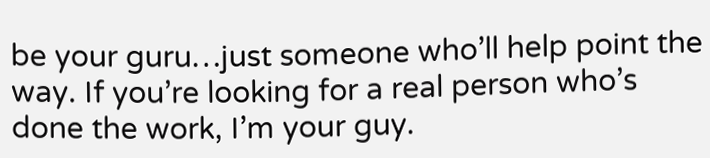be your guru…just someone who’ll help point the way. If you’re looking for a real person who’s done the work, I’m your guy.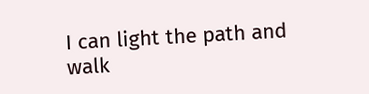I can light the path and walk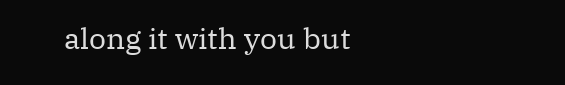along it with you but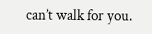can’t walk for you.